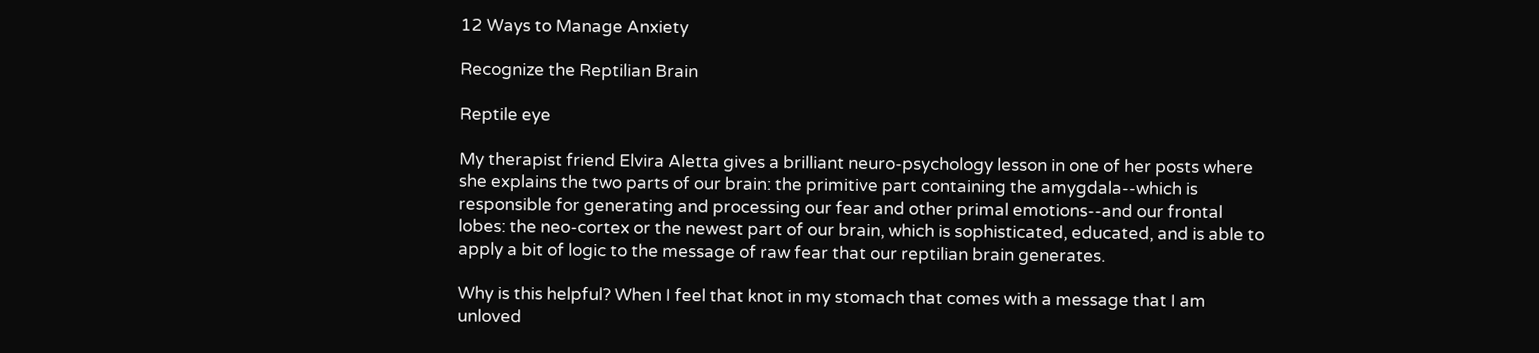12 Ways to Manage Anxiety

Recognize the Reptilian Brain

Reptile eye

My therapist friend Elvira Aletta gives a brilliant neuro-psychology lesson in one of her posts where she explains the two parts of our brain: the primitive part containing the amygdala--which is responsible for generating and processing our fear and other primal emotions--and our frontal lobes: the neo-cortex or the newest part of our brain, which is sophisticated, educated, and is able to apply a bit of logic to the message of raw fear that our reptilian brain generates.

Why is this helpful? When I feel that knot in my stomach that comes with a message that I am unloved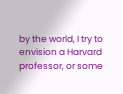by the world, I try to envision a Harvard professor, or some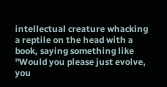intellectual creature whacking a reptile on the head with a book, saying something like "Would you please just evolve, you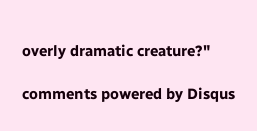overly dramatic creature?"

comments powered by Disqus